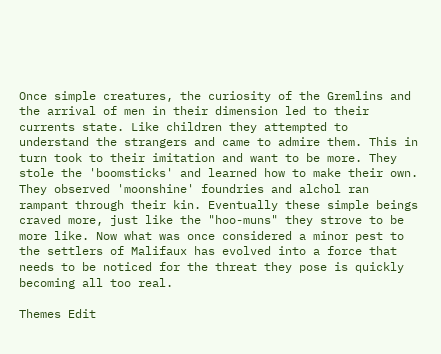Once simple creatures, the curiosity of the Gremlins and the arrival of men in their dimension led to their currents state. Like children they attempted to understand the strangers and came to admire them. This in turn took to their imitation and want to be more. They stole the 'boomsticks' and learned how to make their own. They observed 'moonshine' foundries and alchol ran rampant through their kin. Eventually these simple beings craved more, just like the "hoo-muns" they strove to be more like. Now what was once considered a minor pest to the settlers of Malifaux has evolved into a force that needs to be noticed for the threat they pose is quickly becoming all too real.

Themes Edit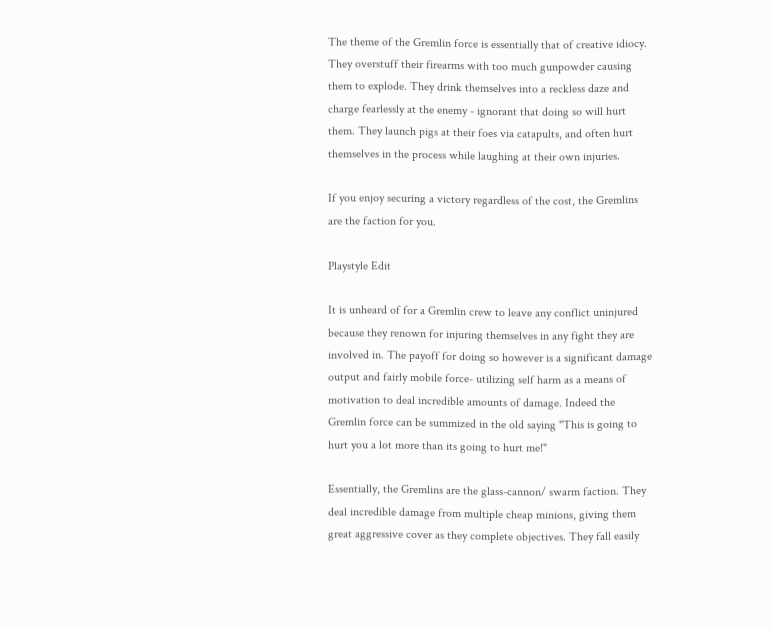The theme of the Gremlin force is essentially that of creative idiocy. They overstuff their firearms with too much gunpowder causing them to explode. They drink themselves into a reckless daze and charge fearlessly at the enemy - ignorant that doing so will hurt them. They launch pigs at their foes via catapults, and often hurt themselves in the process while laughing at their own injuries.

If you enjoy securing a victory regardless of the cost, the Gremlins are the faction for you.

Playstyle Edit

It is unheard of for a Gremlin crew to leave any conflict uninjured because they renown for injuring themselves in any fight they are involved in. The payoff for doing so however is a significant damage output and fairly mobile force- utilizing self harm as a means of motivation to deal incredible amounts of damage. Indeed the Gremlin force can be summized in the old saying "This is going to hurt you a lot more than its going to hurt me!"

Essentially, the Gremlins are the glass-cannon/ swarm faction. They deal incredible damage from multiple cheap minions, giving them great aggressive cover as they complete objectives. They fall easily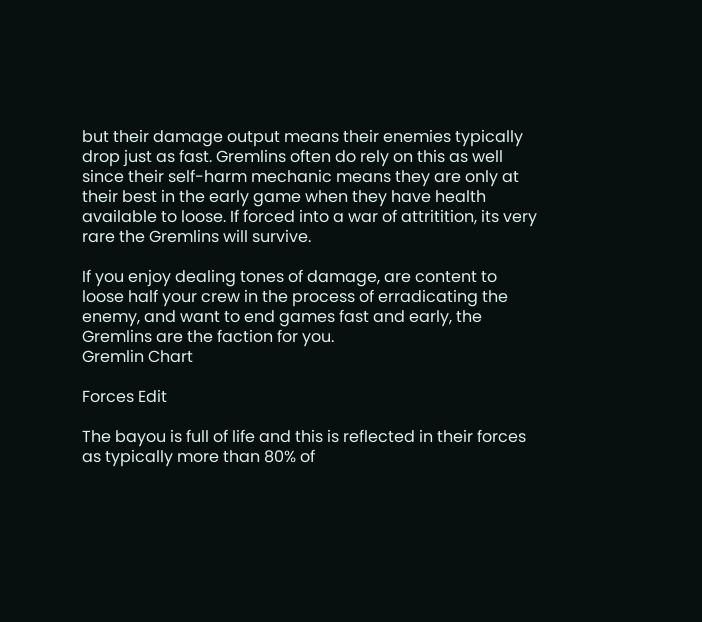but their damage output means their enemies typically drop just as fast. Gremlins often do rely on this as well since their self-harm mechanic means they are only at their best in the early game when they have health available to loose. If forced into a war of attritition, its very rare the Gremlins will survive.

If you enjoy dealing tones of damage, are content to loose half your crew in the process of erradicating the enemy, and want to end games fast and early, the Gremlins are the faction for you.
Gremlin Chart

Forces Edit

The bayou is full of life and this is reflected in their forces as typically more than 80% of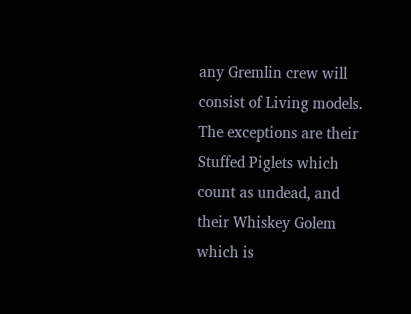any Gremlin crew will consist of Living models. The exceptions are their Stuffed Piglets which count as undead, and their Whiskey Golem which is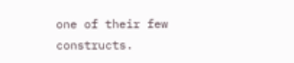one of their few constructs.